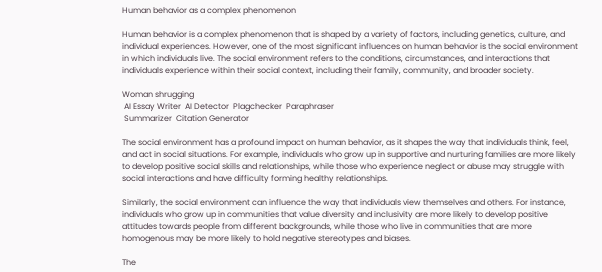Human behavior as a complex phenomenon

Human behavior is a complex phenomenon that is shaped by a variety of factors, including genetics, culture, and individual experiences. However, one of the most significant influences on human behavior is the social environment in which individuals live. The social environment refers to the conditions, circumstances, and interactions that individuals experience within their social context, including their family, community, and broader society.

Woman shrugging
 AI Essay Writer  AI Detector  Plagchecker  Paraphraser
 Summarizer  Citation Generator

The social environment has a profound impact on human behavior, as it shapes the way that individuals think, feel, and act in social situations. For example, individuals who grow up in supportive and nurturing families are more likely to develop positive social skills and relationships, while those who experience neglect or abuse may struggle with social interactions and have difficulty forming healthy relationships.

Similarly, the social environment can influence the way that individuals view themselves and others. For instance, individuals who grow up in communities that value diversity and inclusivity are more likely to develop positive attitudes towards people from different backgrounds, while those who live in communities that are more homogenous may be more likely to hold negative stereotypes and biases.

The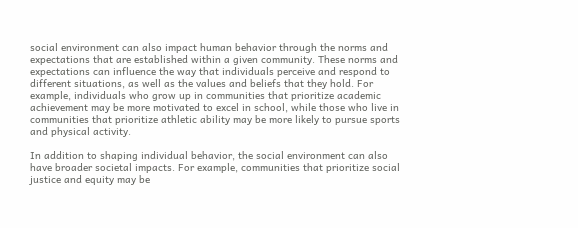social environment can also impact human behavior through the norms and expectations that are established within a given community. These norms and expectations can influence the way that individuals perceive and respond to different situations, as well as the values and beliefs that they hold. For example, individuals who grow up in communities that prioritize academic achievement may be more motivated to excel in school, while those who live in communities that prioritize athletic ability may be more likely to pursue sports and physical activity.

In addition to shaping individual behavior, the social environment can also have broader societal impacts. For example, communities that prioritize social justice and equity may be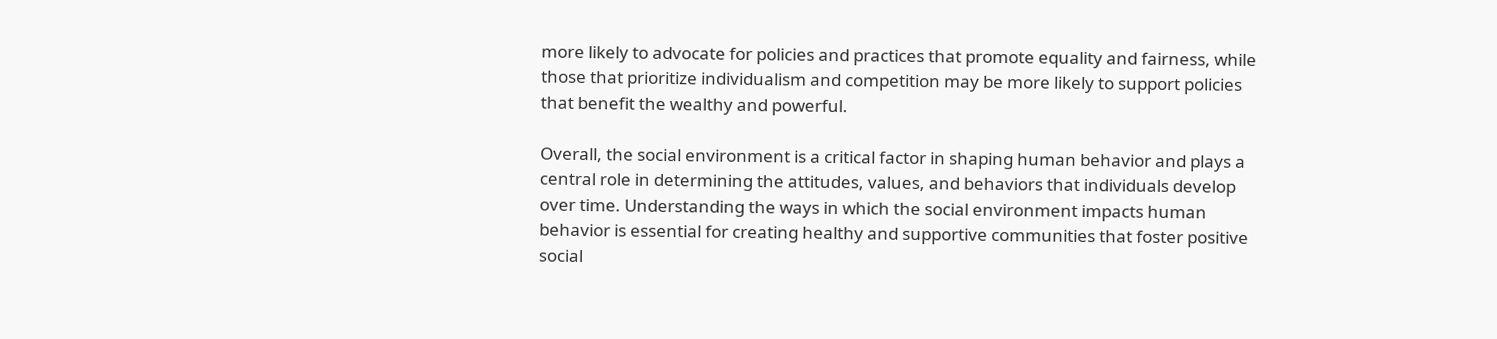more likely to advocate for policies and practices that promote equality and fairness, while those that prioritize individualism and competition may be more likely to support policies that benefit the wealthy and powerful.

Overall, the social environment is a critical factor in shaping human behavior and plays a central role in determining the attitudes, values, and behaviors that individuals develop over time. Understanding the ways in which the social environment impacts human behavior is essential for creating healthy and supportive communities that foster positive social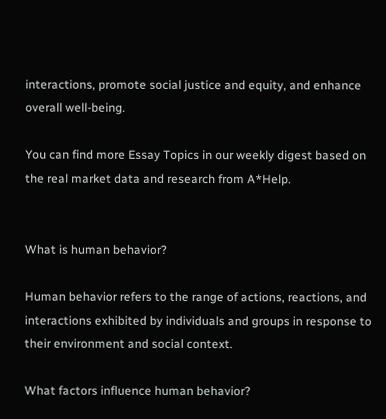interactions, promote social justice and equity, and enhance overall well-being.

You can find more Essay Topics in our weekly digest based on the real market data and research from A*Help.


What is human behavior?

Human behavior refers to the range of actions, reactions, and interactions exhibited by individuals and groups in response to their environment and social context.

What factors influence human behavior?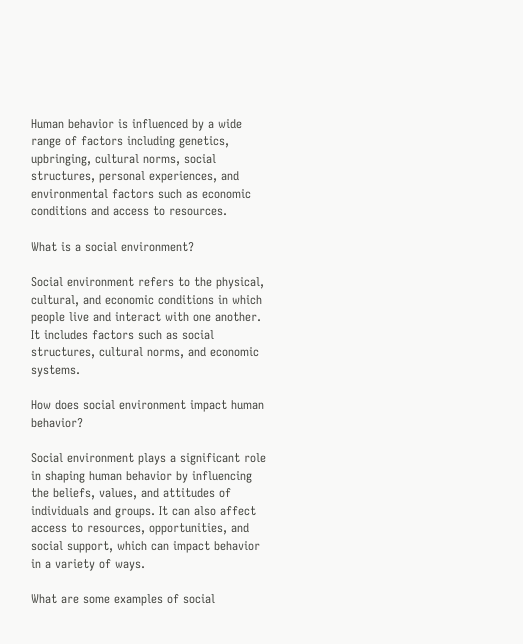Human behavior is influenced by a wide range of factors including genetics, upbringing, cultural norms, social structures, personal experiences, and environmental factors such as economic conditions and access to resources.

What is a social environment?

Social environment refers to the physical, cultural, and economic conditions in which people live and interact with one another. It includes factors such as social structures, cultural norms, and economic systems.

How does social environment impact human behavior?

Social environment plays a significant role in shaping human behavior by influencing the beliefs, values, and attitudes of individuals and groups. It can also affect access to resources, opportunities, and social support, which can impact behavior in a variety of ways.

What are some examples of social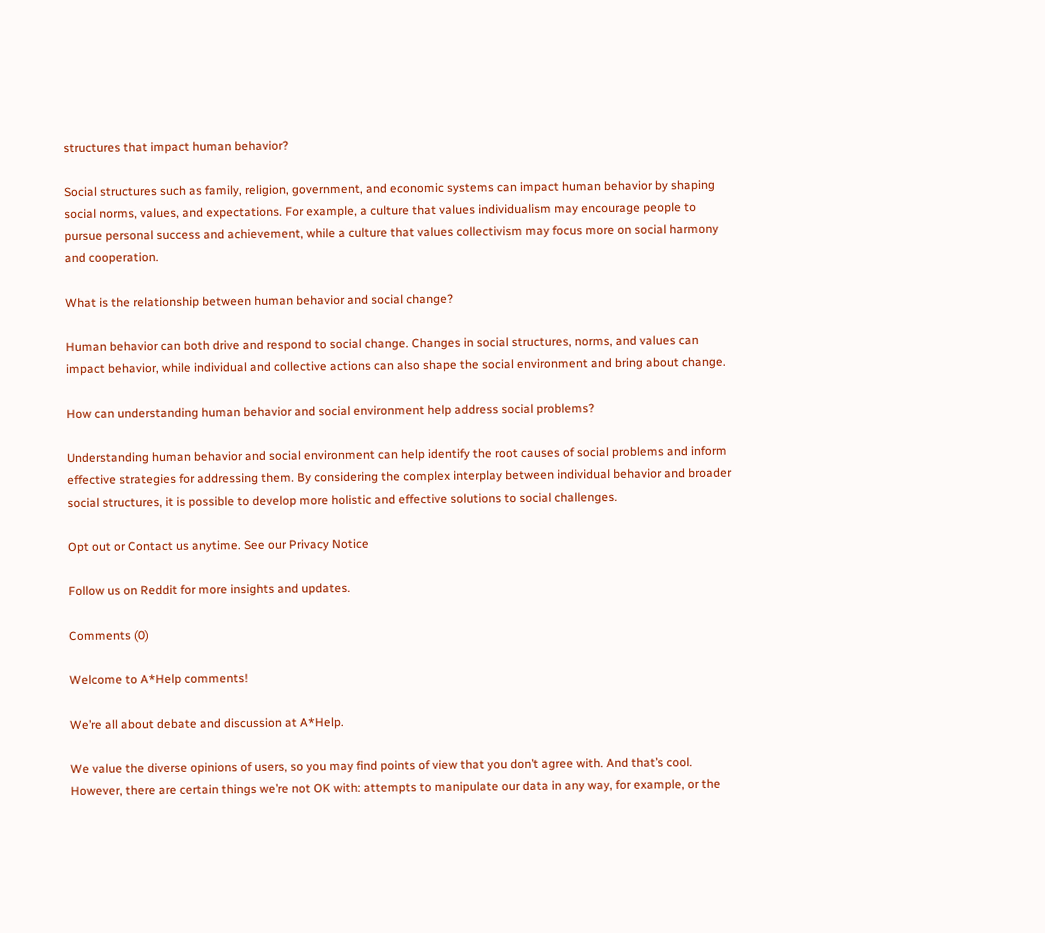structures that impact human behavior?

Social structures such as family, religion, government, and economic systems can impact human behavior by shaping social norms, values, and expectations. For example, a culture that values individualism may encourage people to pursue personal success and achievement, while a culture that values collectivism may focus more on social harmony and cooperation.

What is the relationship between human behavior and social change?

Human behavior can both drive and respond to social change. Changes in social structures, norms, and values can impact behavior, while individual and collective actions can also shape the social environment and bring about change.

How can understanding human behavior and social environment help address social problems?

Understanding human behavior and social environment can help identify the root causes of social problems and inform effective strategies for addressing them. By considering the complex interplay between individual behavior and broader social structures, it is possible to develop more holistic and effective solutions to social challenges.

Opt out or Contact us anytime. See our Privacy Notice

Follow us on Reddit for more insights and updates.

Comments (0)

Welcome to A*Help comments!

We’re all about debate and discussion at A*Help.

We value the diverse opinions of users, so you may find points of view that you don’t agree with. And that’s cool. However, there are certain things we’re not OK with: attempts to manipulate our data in any way, for example, or the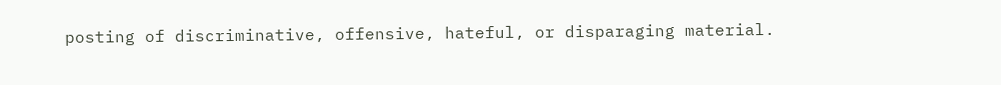posting of discriminative, offensive, hateful, or disparaging material.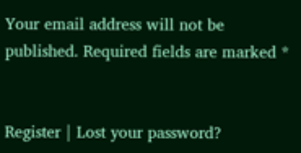Your email address will not be published. Required fields are marked *


Register | Lost your password?